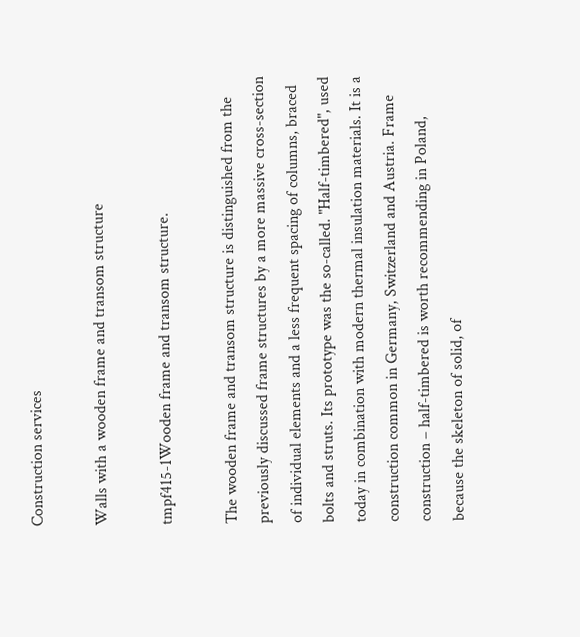Construction services

Walls with a wooden frame and transom structure

tmpf415-1Wooden frame and transom structure.

The wooden frame and transom structure is distinguished from the previously discussed frame structures by a more massive cross-section of individual elements and a less frequent spacing of columns, braced bolts and struts. Its prototype was the so-called. "Half-timbered", used today in combination with modern thermal insulation materials. It is a construction common in Germany, Switzerland and Austria. Frame construction – half-timbered is worth recommending in Poland, because the skeleton of solid, of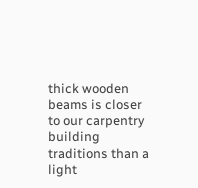thick wooden beams is closer to our carpentry building traditions than a light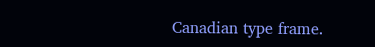Canadian type frame.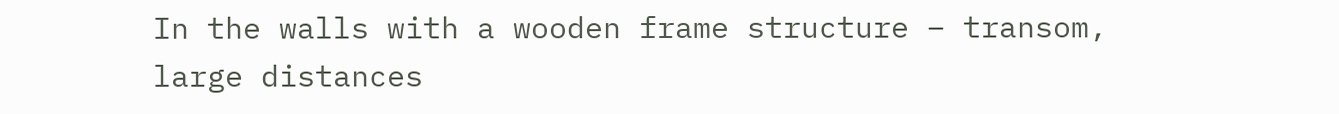In the walls with a wooden frame structure – transom, large distances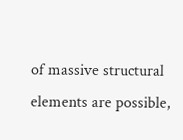of massive structural elements are possible,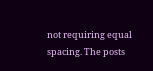not requiring equal spacing. The posts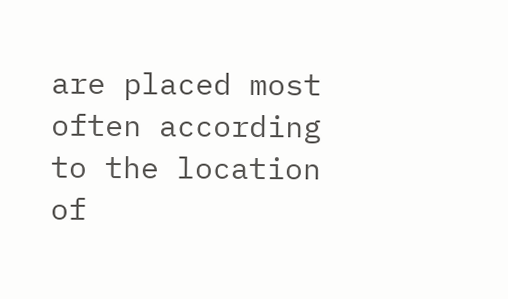are placed most often according to the location of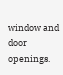window and door openings.